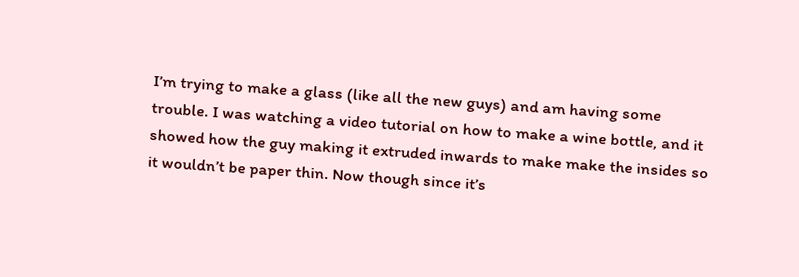I’m trying to make a glass (like all the new guys) and am having some trouble. I was watching a video tutorial on how to make a wine bottle, and it showed how the guy making it extruded inwards to make make the insides so it wouldn’t be paper thin. Now though since it’s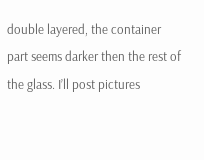double layered, the container part seems darker then the rest of the glass. I’ll post pictures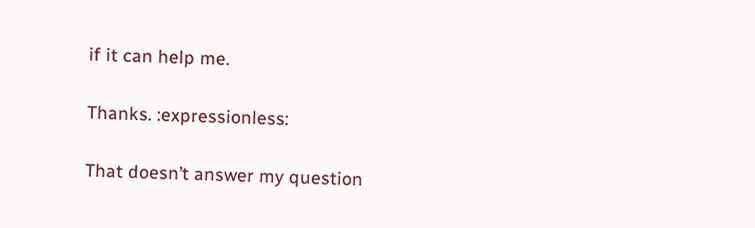if it can help me.

Thanks. :expressionless:

That doesn’t answer my question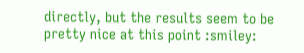directly, but the results seem to be pretty nice at this point :smiley: